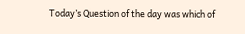Today’s Question of the day was which of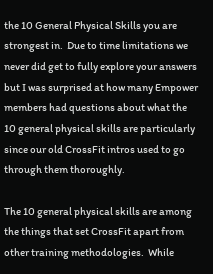the 10 General Physical Skills you are strongest in.  Due to time limitations we never did get to fully explore your answers but I was surprised at how many Empower members had questions about what the 10 general physical skills are particularly since our old CrossFit intros used to go through them thoroughly.

The 10 general physical skills are among the things that set CrossFit apart from other training methodologies.  While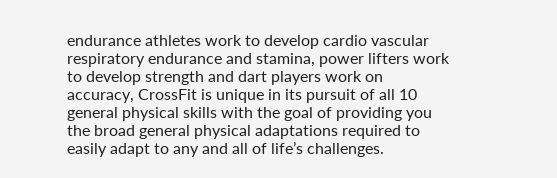endurance athletes work to develop cardio vascular respiratory endurance and stamina, power lifters work to develop strength and dart players work on accuracy, CrossFit is unique in its pursuit of all 10 general physical skills with the goal of providing you the broad general physical adaptations required to easily adapt to any and all of life’s challenges.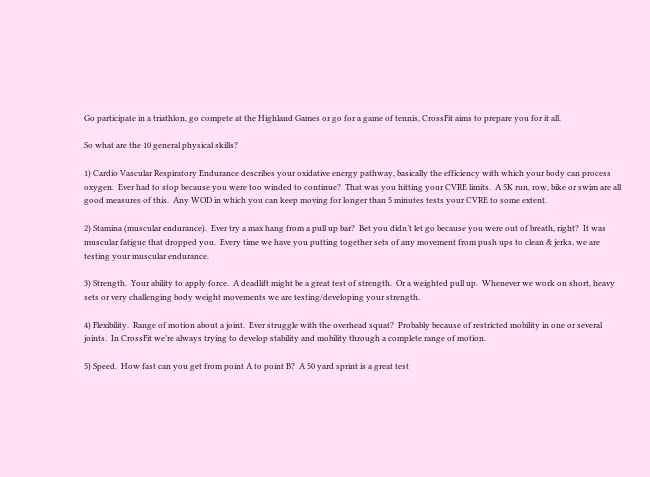Go participate in a triathlon, go compete at the Highland Games or go for a game of tennis, CrossFit aims to prepare you for it all.

So what are the 10 general physical skills?

1) Cardio Vascular Respiratory Endurance describes your oxidative energy pathway, basically the efficiency with which your body can process oxygen.  Ever had to stop because you were too winded to continue?  That was you hitting your CVRE limits.  A 5K run, row, bike or swim are all good measures of this.  Any WOD in which you can keep moving for longer than 5 minutes tests your CVRE to some extent.

2) Stamina (muscular endurance).  Ever try a max hang from a pull up bar?  Bet you didn’t let go because you were out of breath, right?  It was muscular fatigue that dropped you.  Every time we have you putting together sets of any movement from push ups to clean & jerks, we are testing your muscular endurance.

3) Strength.  Your ability to apply force.  A deadlift might be a great test of strength.  Or a weighted pull up.  Whenever we work on short, heavy sets or very challenging body weight movements we are testing/developing your strength.

4) Flexibility.  Range of motion about a joint.  Ever struggle with the overhead squat?  Probably because of restricted mobility in one or several joints.  In CrossFit we’re always trying to develop stability and mobility through a complete range of motion.

5) Speed.  How fast can you get from point A to point B?  A 50 yard sprint is a great test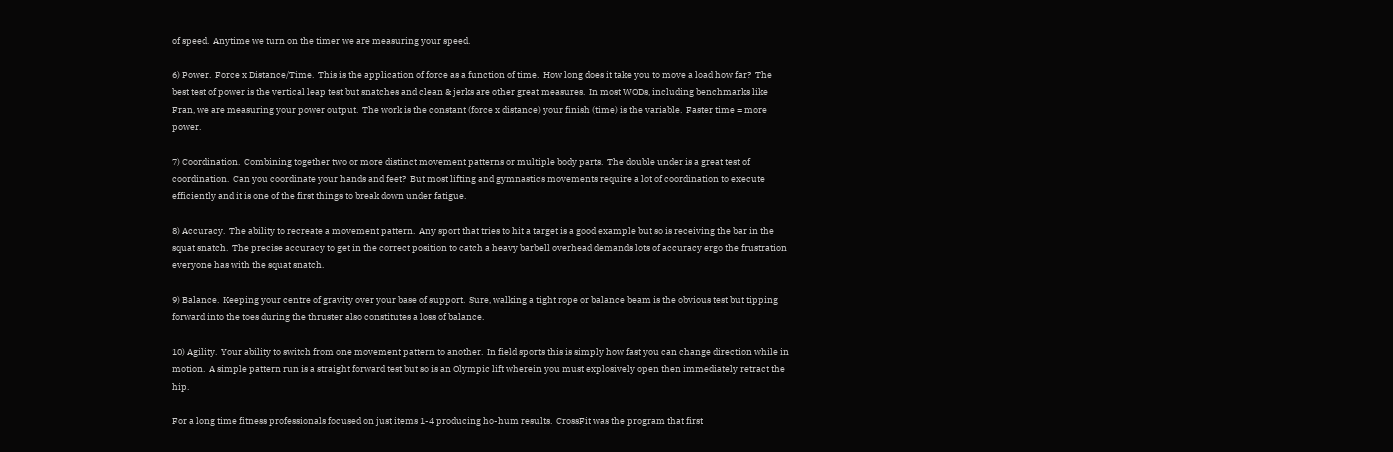of speed.  Anytime we turn on the timer we are measuring your speed.

6) Power.  Force x Distance/Time.  This is the application of force as a function of time.  How long does it take you to move a load how far?  The best test of power is the vertical leap test but snatches and clean & jerks are other great measures.  In most WODs, including benchmarks like Fran, we are measuring your power output.  The work is the constant (force x distance) your finish (time) is the variable.  Faster time = more power.

7) Coordination.  Combining together two or more distinct movement patterns or multiple body parts.  The double under is a great test of coordination.  Can you coordinate your hands and feet?  But most lifting and gymnastics movements require a lot of coordination to execute efficiently and it is one of the first things to break down under fatigue.

8) Accuracy.  The ability to recreate a movement pattern.  Any sport that tries to hit a target is a good example but so is receiving the bar in the squat snatch.  The precise accuracy to get in the correct position to catch a heavy barbell overhead demands lots of accuracy ergo the frustration everyone has with the squat snatch.

9) Balance.  Keeping your centre of gravity over your base of support.  Sure, walking a tight rope or balance beam is the obvious test but tipping forward into the toes during the thruster also constitutes a loss of balance.

10) Agility.  Your ability to switch from one movement pattern to another.  In field sports this is simply how fast you can change direction while in motion.  A simple pattern run is a straight forward test but so is an Olympic lift wherein you must explosively open then immediately retract the hip.

For a long time fitness professionals focused on just items 1-4 producing ho-hum results.  CrossFit was the program that first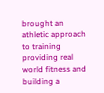brought an athletic approach to training providing real world fitness and building a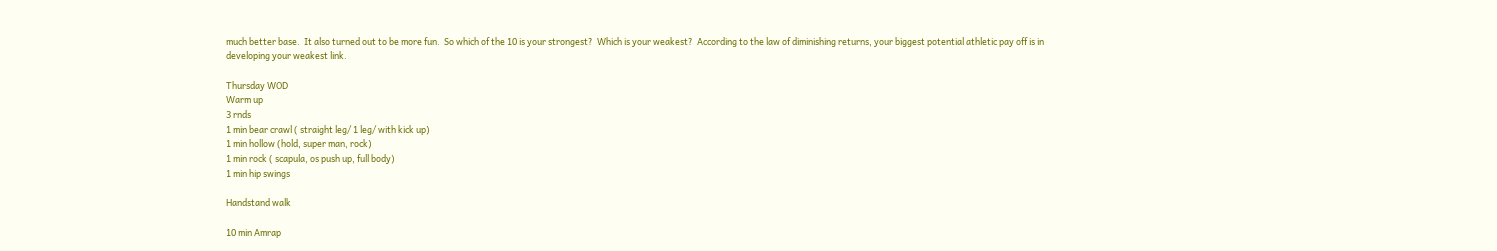much better base.  It also turned out to be more fun.  So which of the 10 is your strongest?  Which is your weakest?  According to the law of diminishing returns, your biggest potential athletic pay off is in developing your weakest link.

Thursday WOD
Warm up
3 rnds
1 min bear crawl ( straight leg/ 1 leg/ with kick up)
1 min hollow (hold, super man, rock)
1 min rock ( scapula, os push up, full body)
1 min hip swings

Handstand walk

10 min Amrap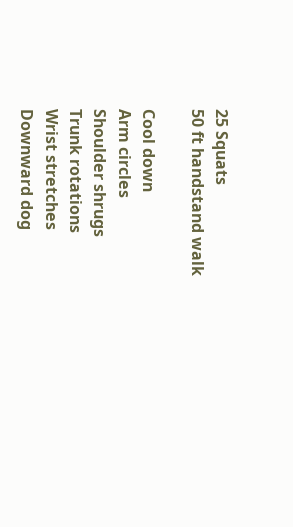25 Squats
50 ft handstand walk

Cool down
Arm circles
Shoulder shrugs
Trunk rotations
Wrist stretches
Downward dog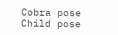Cobra pose
Child pose